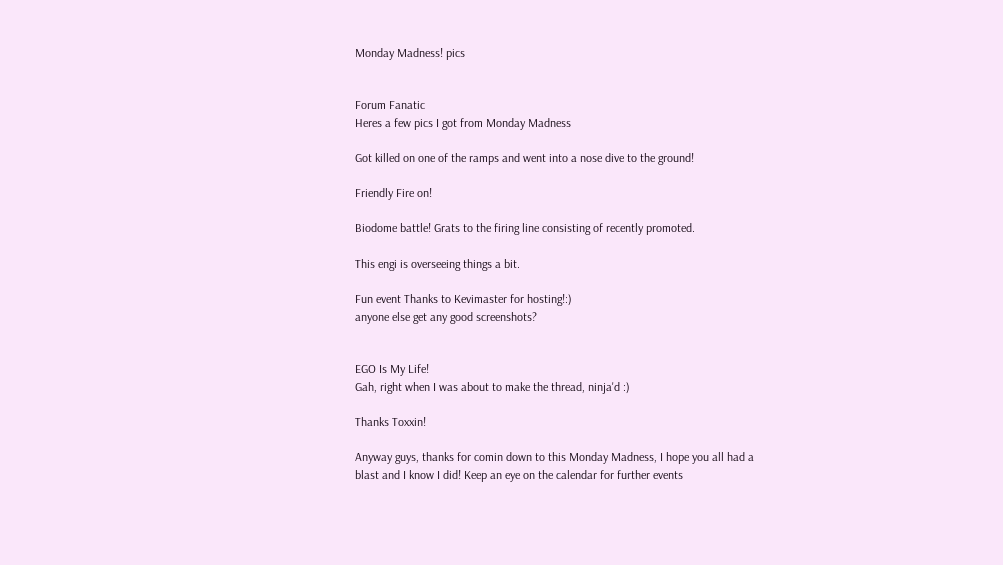Monday Madness! pics


Forum Fanatic
Heres a few pics I got from Monday Madness

Got killed on one of the ramps and went into a nose dive to the ground!

Friendly Fire on!

Biodome battle! Grats to the firing line consisting of recently promoted.

This engi is overseeing things a bit.

Fun event Thanks to Kevimaster for hosting!:)
anyone else get any good screenshots?


EGO Is My Life!
Gah, right when I was about to make the thread, ninja'd :)

Thanks Toxxin!

Anyway guys, thanks for comin down to this Monday Madness, I hope you all had a blast and I know I did! Keep an eye on the calendar for further events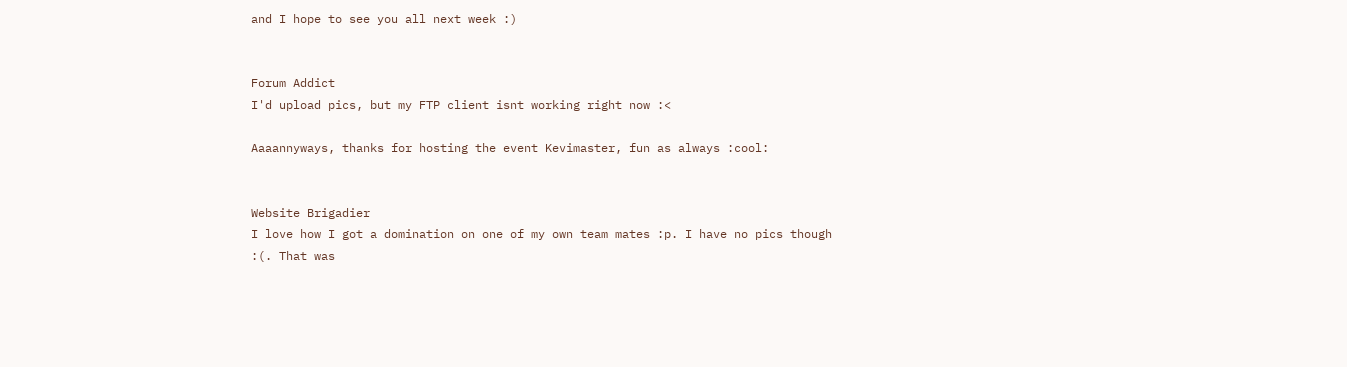and I hope to see you all next week :)


Forum Addict
I'd upload pics, but my FTP client isnt working right now :<

Aaaannyways, thanks for hosting the event Kevimaster, fun as always :cool:


Website Brigadier
I love how I got a domination on one of my own team mates :p. I have no pics though :(. That was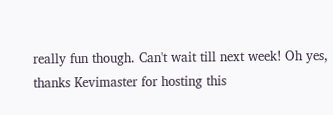really fun though. Can't wait till next week! Oh yes, thanks Kevimaster for hosting this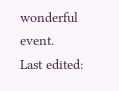wonderful event.
Last edited: